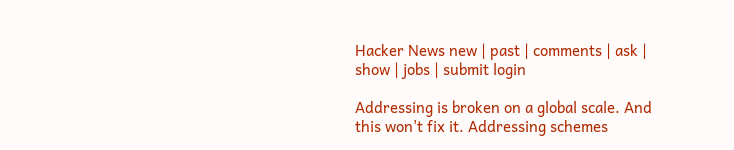Hacker News new | past | comments | ask | show | jobs | submit login

Addressing is broken on a global scale. And this won't fix it. Addressing schemes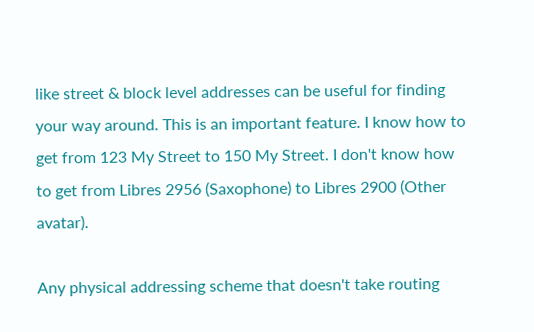like street & block level addresses can be useful for finding your way around. This is an important feature. I know how to get from 123 My Street to 150 My Street. I don't know how to get from Libres 2956 (Saxophone) to Libres 2900 (Other avatar).

Any physical addressing scheme that doesn't take routing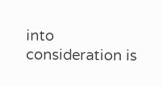into consideration is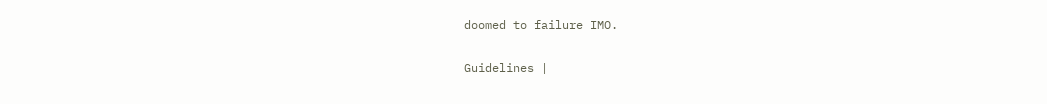doomed to failure IMO.

Guidelines |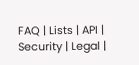FAQ | Lists | API | Security | Legal |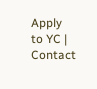Apply to YC | Contact